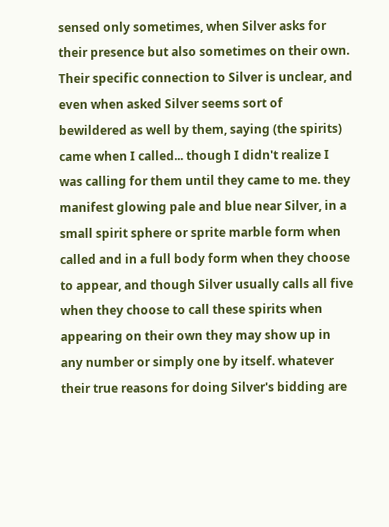sensed only sometimes, when Silver asks for their presence but also sometimes on their own. Their specific connection to Silver is unclear, and even when asked Silver seems sort of bewildered as well by them, saying (the spirits) came when I called... though I didn't realize I was calling for them until they came to me. they manifest glowing pale and blue near Silver, in a small spirit sphere or sprite marble form when called and in a full body form when they choose to appear, and though Silver usually calls all five when they choose to call these spirits when appearing on their own they may show up in any number or simply one by itself. whatever their true reasons for doing Silver's bidding are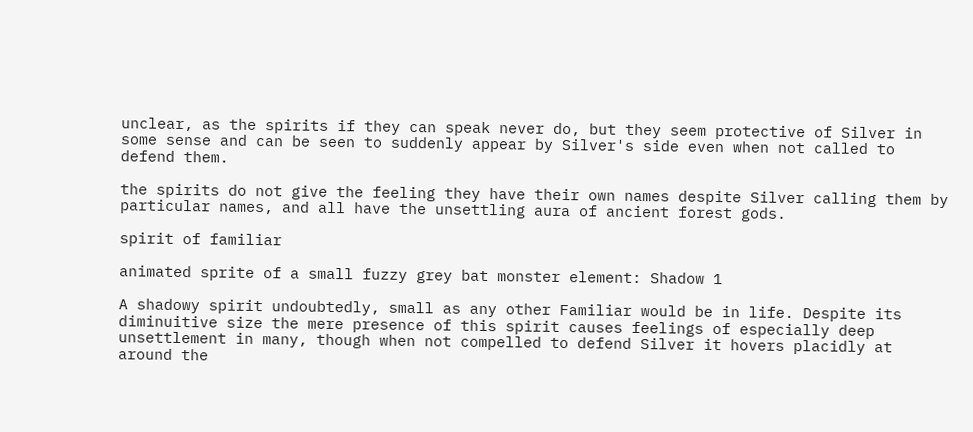unclear, as the spirits if they can speak never do, but they seem protective of Silver in some sense and can be seen to suddenly appear by Silver's side even when not called to defend them.

the spirits do not give the feeling they have their own names despite Silver calling them by particular names, and all have the unsettling aura of ancient forest gods.

spirit of familiar

animated sprite of a small fuzzy grey bat monster element: Shadow 1

A shadowy spirit undoubtedly, small as any other Familiar would be in life. Despite its diminuitive size the mere presence of this spirit causes feelings of especially deep unsettlement in many, though when not compelled to defend Silver it hovers placidly at around the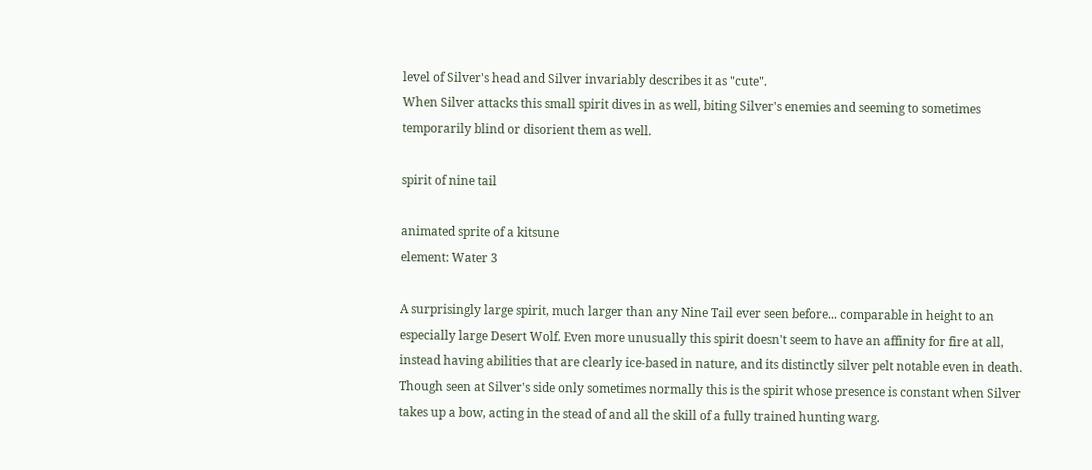level of Silver's head and Silver invariably describes it as "cute".
When Silver attacks this small spirit dives in as well, biting Silver's enemies and seeming to sometimes temporarily blind or disorient them as well.

spirit of nine tail

animated sprite of a kitsune
element: Water 3

A surprisingly large spirit, much larger than any Nine Tail ever seen before... comparable in height to an especially large Desert Wolf. Even more unusually this spirit doesn't seem to have an affinity for fire at all, instead having abilities that are clearly ice-based in nature, and its distinctly silver pelt notable even in death.
Though seen at Silver's side only sometimes normally this is the spirit whose presence is constant when Silver takes up a bow, acting in the stead of and all the skill of a fully trained hunting warg.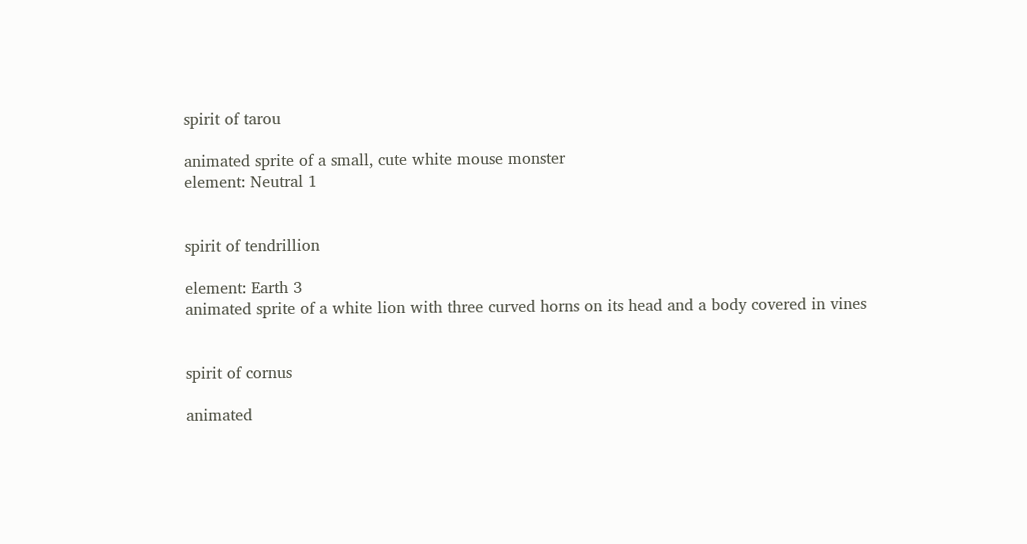spirit of tarou

animated sprite of a small, cute white mouse monster
element: Neutral 1


spirit of tendrillion

element: Earth 3
animated sprite of a white lion with three curved horns on its head and a body covered in vines


spirit of cornus

animated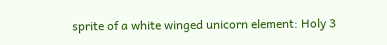sprite of a white winged unicorn element: Holy 3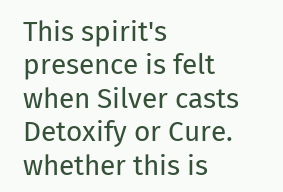This spirit's presence is felt when Silver casts Detoxify or Cure. whether this is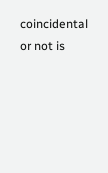coincidental or not is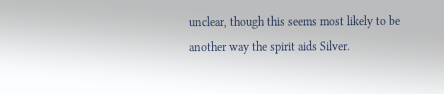unclear, though this seems most likely to be another way the spirit aids Silver.